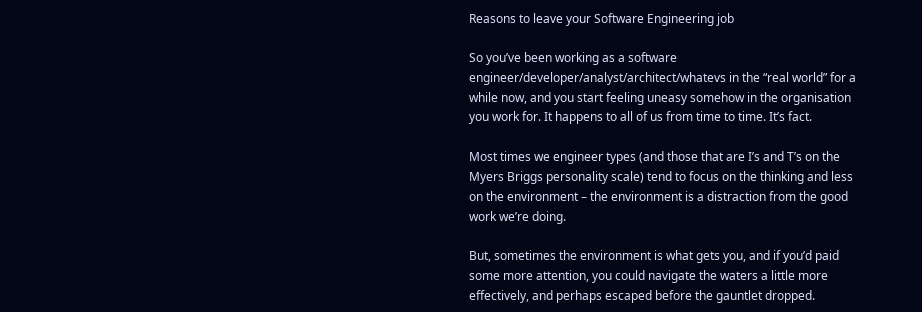Reasons to leave your Software Engineering job

So you’ve been working as a software engineer/developer/analyst/architect/whatevs in the “real world” for a while now, and you start feeling uneasy somehow in the organisation you work for. It happens to all of us from time to time. It’s fact.

Most times we engineer types (and those that are I’s and T’s on the Myers Briggs personality scale) tend to focus on the thinking and less on the environment – the environment is a distraction from the good work we’re doing.

But, sometimes the environment is what gets you, and if you’d paid some more attention, you could navigate the waters a little more effectively, and perhaps escaped before the gauntlet dropped.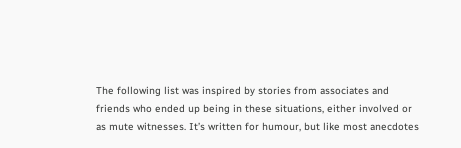The following list was inspired by stories from associates and friends who ended up being in these situations, either involved or as mute witnesses. It’s written for humour, but like most anecdotes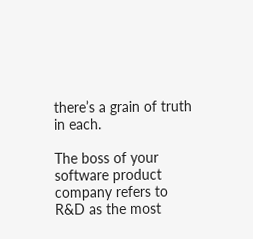there’s a grain of truth in each.

The boss of your software product company refers to R&D as the most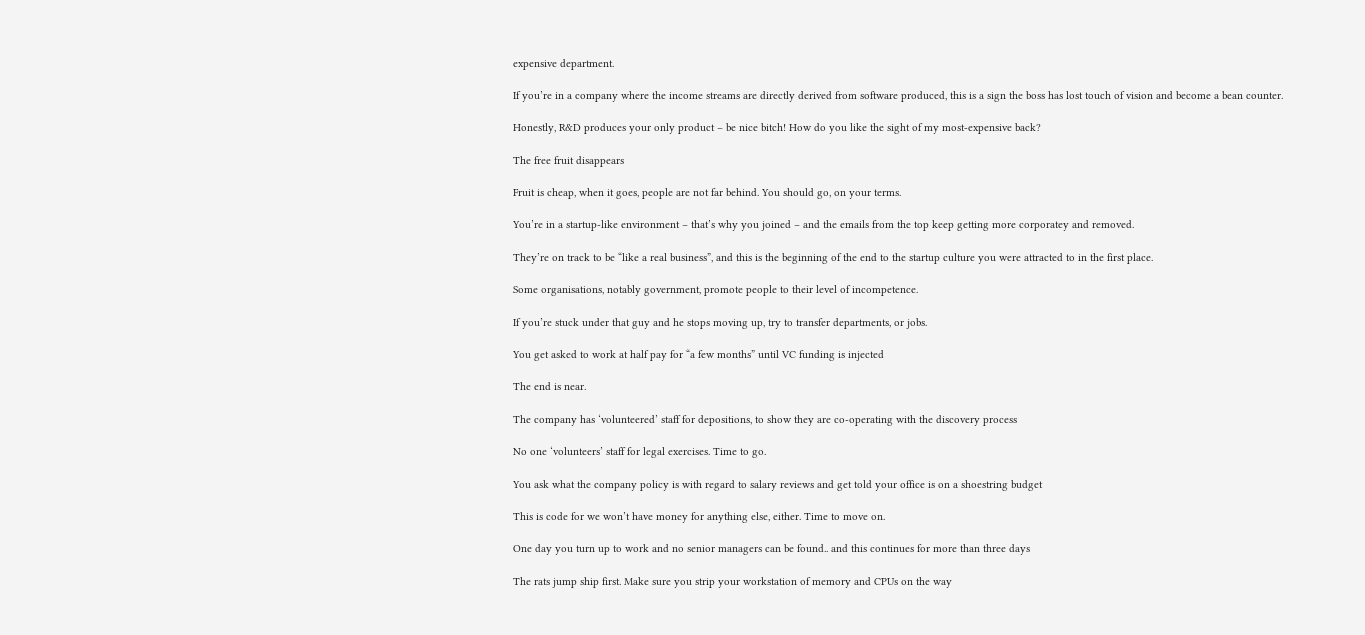expensive department.

If you’re in a company where the income streams are directly derived from software produced, this is a sign the boss has lost touch of vision and become a bean counter.

Honestly, R&D produces your only product – be nice bitch! How do you like the sight of my most-expensive back?

The free fruit disappears

Fruit is cheap, when it goes, people are not far behind. You should go, on your terms.

You’re in a startup-like environment – that’s why you joined – and the emails from the top keep getting more corporatey and removed.

They’re on track to be “like a real business”, and this is the beginning of the end to the startup culture you were attracted to in the first place.

Some organisations, notably government, promote people to their level of incompetence.

If you’re stuck under that guy and he stops moving up, try to transfer departments, or jobs.

You get asked to work at half pay for “a few months” until VC funding is injected

The end is near.

The company has ‘volunteered’ staff for depositions, to show they are co-operating with the discovery process

No one ‘volunteers’ staff for legal exercises. Time to go.

You ask what the company policy is with regard to salary reviews and get told your office is on a shoestring budget

This is code for we won’t have money for anything else, either. Time to move on.

One day you turn up to work and no senior managers can be found.. and this continues for more than three days

The rats jump ship first. Make sure you strip your workstation of memory and CPUs on the way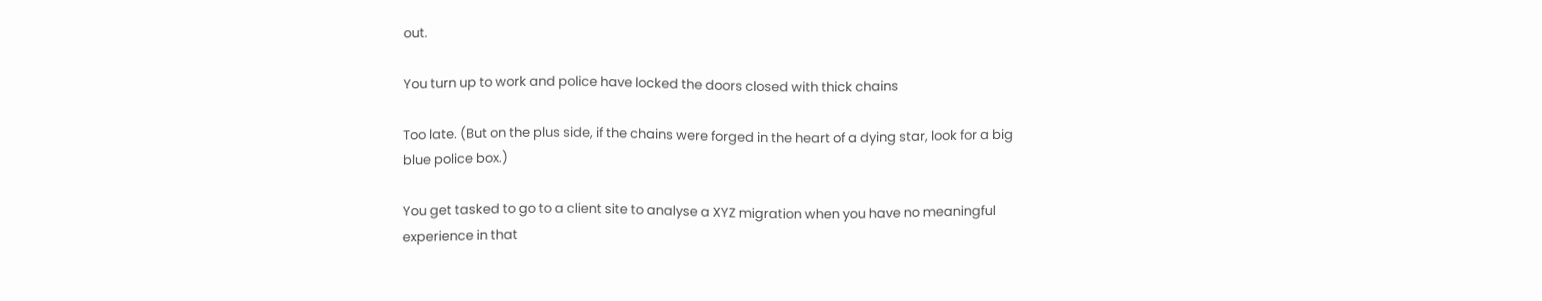out.

You turn up to work and police have locked the doors closed with thick chains

Too late. (But on the plus side, if the chains were forged in the heart of a dying star, look for a big blue police box.)

You get tasked to go to a client site to analyse a XYZ migration when you have no meaningful experience in that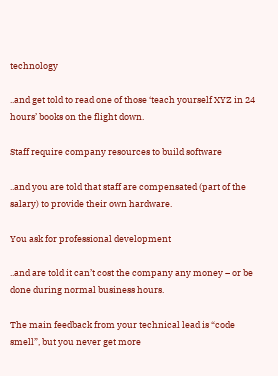technology

..and get told to read one of those ‘teach yourself XYZ in 24 hours’ books on the flight down.

Staff require company resources to build software

..and you are told that staff are compensated (part of the salary) to provide their own hardware.

You ask for professional development

..and are told it can’t cost the company any money – or be done during normal business hours.

The main feedback from your technical lead is “code smell”, but you never get more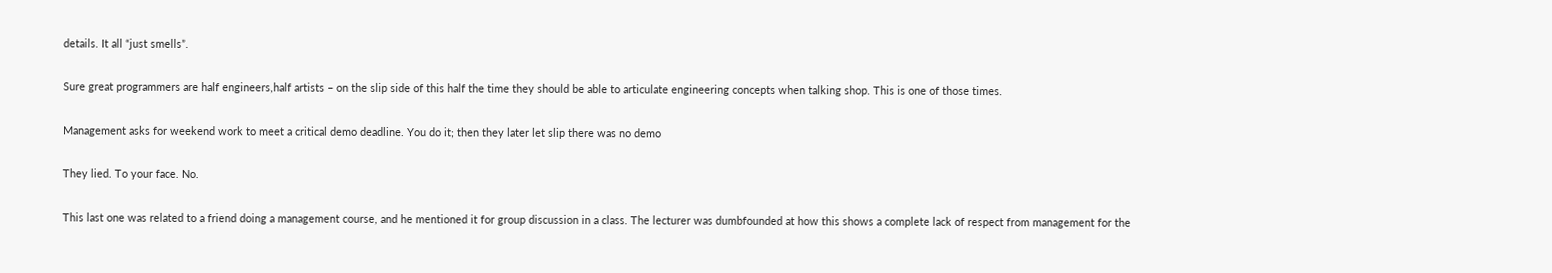details. It all “just smells”.

Sure great programmers are half engineers,half artists – on the slip side of this half the time they should be able to articulate engineering concepts when talking shop. This is one of those times.

Management asks for weekend work to meet a critical demo deadline. You do it; then they later let slip there was no demo

They lied. To your face. No.

This last one was related to a friend doing a management course, and he mentioned it for group discussion in a class. The lecturer was dumbfounded at how this shows a complete lack of respect from management for the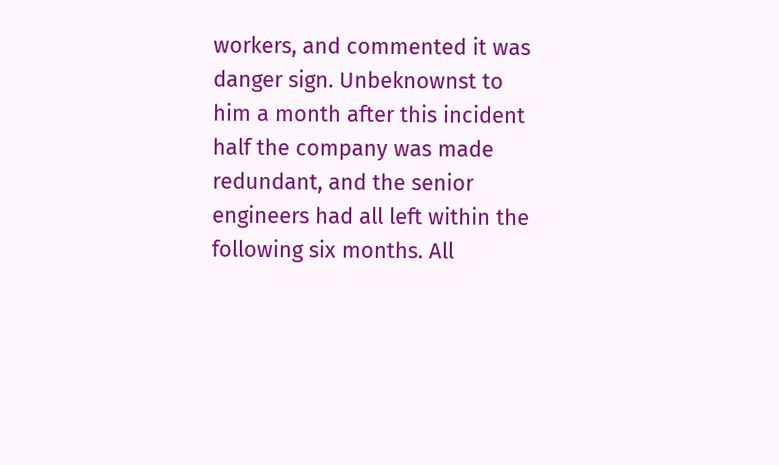workers, and commented it was danger sign. Unbeknownst to him a month after this incident half the company was made redundant, and the senior engineers had all left within the following six months. All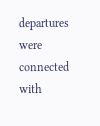departures were connected with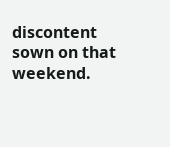discontent sown on that weekend.